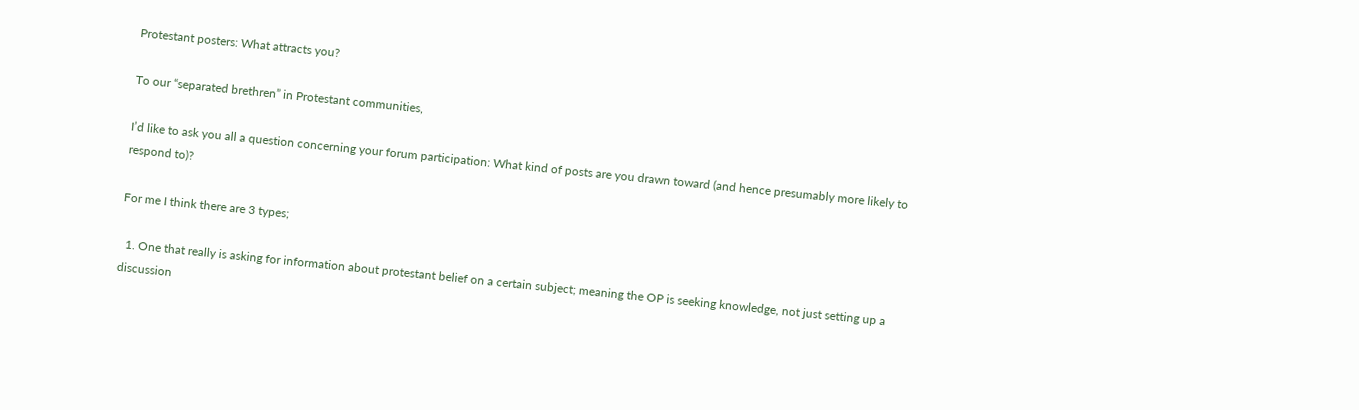Protestant posters: What attracts you?

To our “separated brethren” in Protestant communities,

I’d like to ask you all a question concerning your forum participation: What kind of posts are you drawn toward (and hence presumably more likely to respond to)?

For me I think there are 3 types;

  1. One that really is asking for information about protestant belief on a certain subject; meaning the OP is seeking knowledge, not just setting up a discussion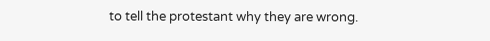to tell the protestant why they are wrong.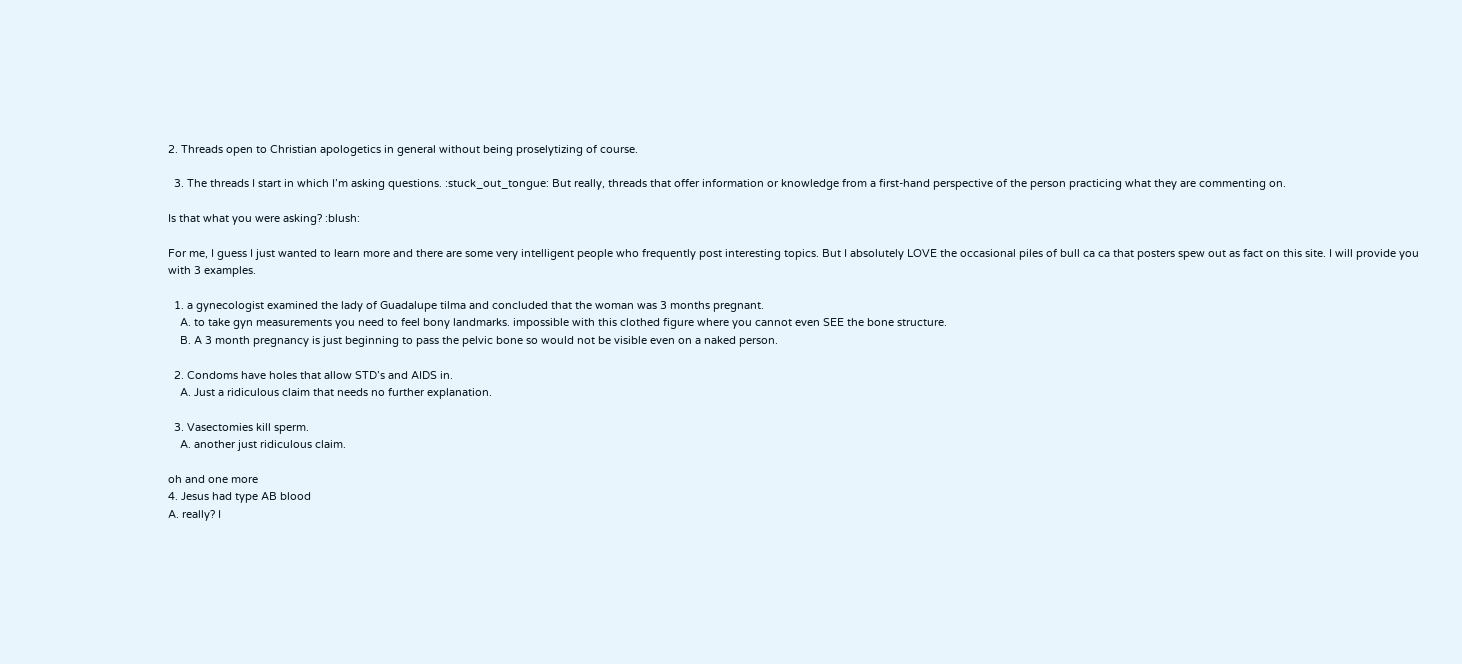2. Threads open to Christian apologetics in general without being proselytizing of course.

  3. The threads I start in which I’m asking questions. :stuck_out_tongue: But really, threads that offer information or knowledge from a first-hand perspective of the person practicing what they are commenting on.

Is that what you were asking? :blush:

For me, I guess I just wanted to learn more and there are some very intelligent people who frequently post interesting topics. But I absolutely LOVE the occasional piles of bull ca ca that posters spew out as fact on this site. I will provide you with 3 examples.

  1. a gynecologist examined the lady of Guadalupe tilma and concluded that the woman was 3 months pregnant.
    A. to take gyn measurements you need to feel bony landmarks. impossible with this clothed figure where you cannot even SEE the bone structure.
    B. A 3 month pregnancy is just beginning to pass the pelvic bone so would not be visible even on a naked person.

  2. Condoms have holes that allow STD’s and AIDS in.
    A. Just a ridiculous claim that needs no further explanation.

  3. Vasectomies kill sperm.
    A. another just ridiculous claim.

oh and one more
4. Jesus had type AB blood
A. really? I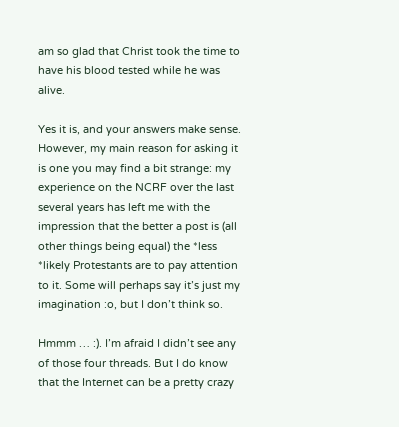am so glad that Christ took the time to have his blood tested while he was alive.

Yes it is, and your answers make sense. However, my main reason for asking it is one you may find a bit strange: my experience on the NCRF over the last several years has left me with the impression that the better a post is (all other things being equal) the *less *likely Protestants are to pay attention to it. Some will perhaps say it’s just my imagination :o, but I don’t think so.

Hmmm … :). I’m afraid I didn’t see any of those four threads. But I do know that the Internet can be a pretty crazy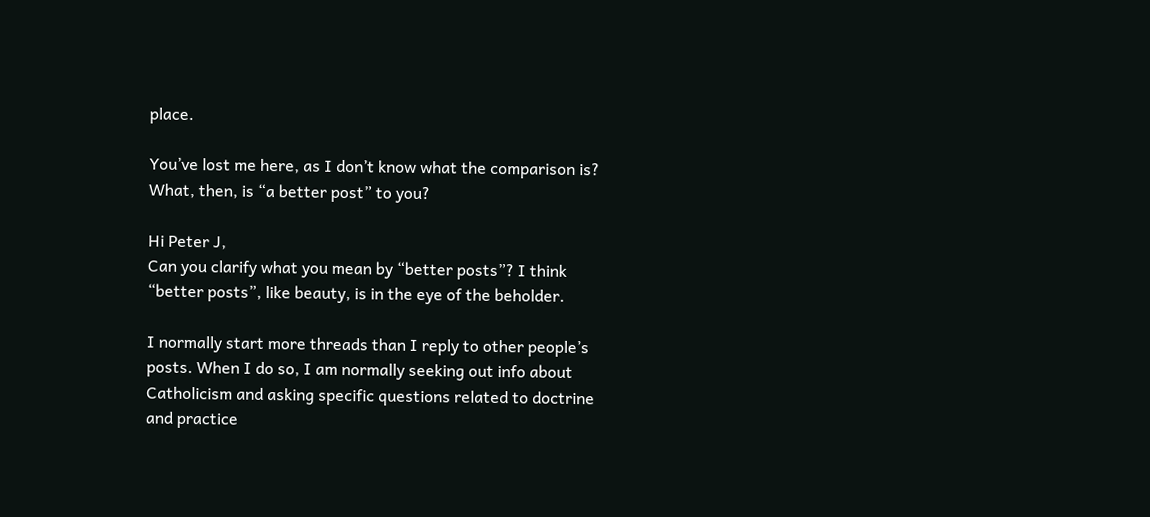place.

You’ve lost me here, as I don’t know what the comparison is? What, then, is “a better post” to you?

Hi Peter J,
Can you clarify what you mean by “better posts”? I think “better posts”, like beauty, is in the eye of the beholder.

I normally start more threads than I reply to other people’s posts. When I do so, I am normally seeking out info about Catholicism and asking specific questions related to doctrine and practice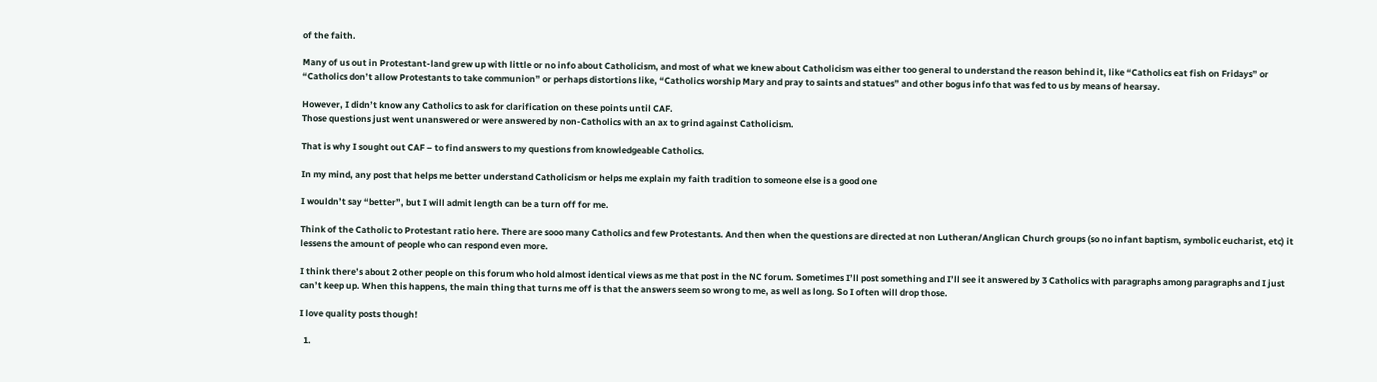of the faith.

Many of us out in Protestant-land grew up with little or no info about Catholicism, and most of what we knew about Catholicism was either too general to understand the reason behind it, like “Catholics eat fish on Fridays” or “Catholics don’t allow Protestants to take communion” or perhaps distortions like, “Catholics worship Mary and pray to saints and statues” and other bogus info that was fed to us by means of hearsay.

However, I didn’t know any Catholics to ask for clarification on these points until CAF.
Those questions just went unanswered or were answered by non-Catholics with an ax to grind against Catholicism.

That is why I sought out CAF – to find answers to my questions from knowledgeable Catholics.

In my mind, any post that helps me better understand Catholicism or helps me explain my faith tradition to someone else is a good one

I wouldn’t say “better”, but I will admit length can be a turn off for me.

Think of the Catholic to Protestant ratio here. There are sooo many Catholics and few Protestants. And then when the questions are directed at non Lutheran/Anglican Church groups (so no infant baptism, symbolic eucharist, etc) it lessens the amount of people who can respond even more.

I think there’s about 2 other people on this forum who hold almost identical views as me that post in the NC forum. Sometimes I’ll post something and I’ll see it answered by 3 Catholics with paragraphs among paragraphs and I just can’t keep up. When this happens, the main thing that turns me off is that the answers seem so wrong to me, as well as long. So I often will drop those.

I love quality posts though!

  1.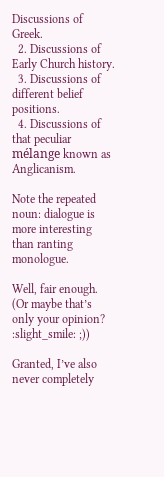Discussions of Greek.
  2. Discussions of Early Church history.
  3. Discussions of different belief positions.
  4. Discussions of that peculiar mélange known as Anglicanism.

Note the repeated noun: dialogue is more interesting than ranting monologue.

Well, fair enough. (Or maybe that’s only your opinion? :slight_smile: ;))

Granted, I’ve also never completely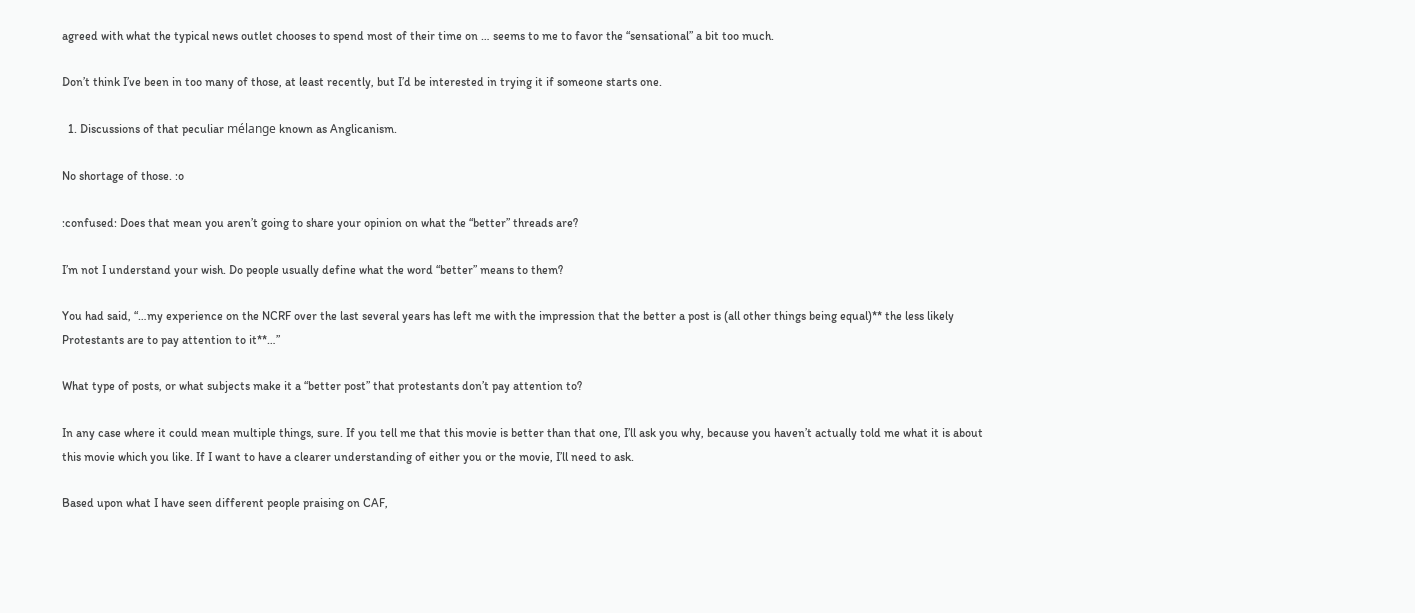agreed with what the typical news outlet chooses to spend most of their time on … seems to me to favor the “sensational” a bit too much.

Don’t think I’ve been in too many of those, at least recently, but I’d be interested in trying it if someone starts one.

  1. Discussions of that peculiar mélange known as Anglicanism.

No shortage of those. :o

:confused: Does that mean you aren’t going to share your opinion on what the “better” threads are?

I’m not I understand your wish. Do people usually define what the word “better” means to them?

You had said, “…my experience on the NCRF over the last several years has left me with the impression that the better a post is (all other things being equal)** the less likely Protestants are to pay attention to it**…”

What type of posts, or what subjects make it a “better post” that protestants don’t pay attention to?

In any case where it could mean multiple things, sure. If you tell me that this movie is better than that one, I’ll ask you why, because you haven’t actually told me what it is about this movie which you like. If I want to have a clearer understanding of either you or the movie, I’ll need to ask.

Based upon what I have seen different people praising on CAF,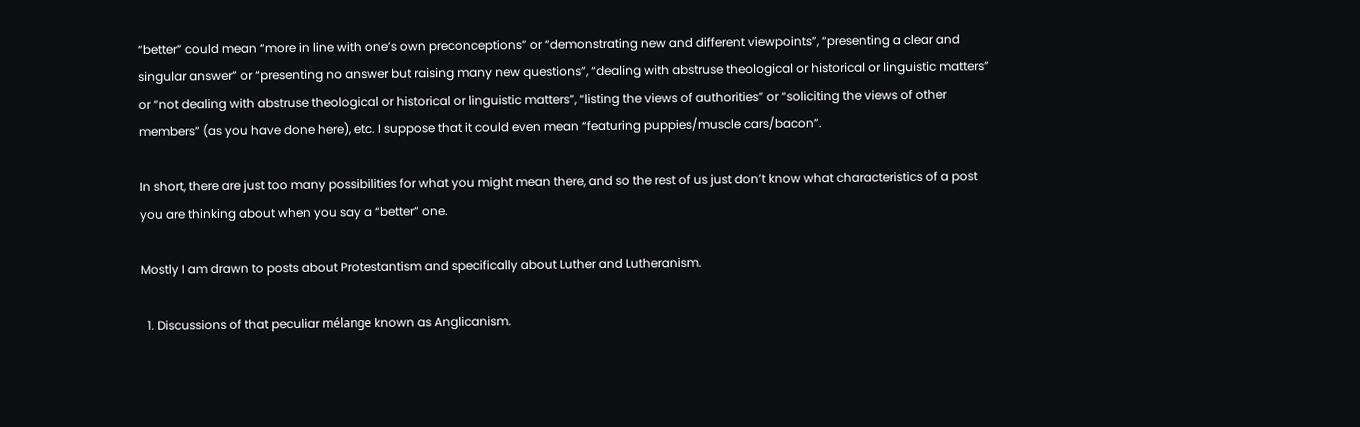“better” could mean “more in line with one’s own preconceptions” or “demonstrating new and different viewpoints”, “presenting a clear and singular answer” or “presenting no answer but raising many new questions”, “dealing with abstruse theological or historical or linguistic matters” or “not dealing with abstruse theological or historical or linguistic matters”, “listing the views of authorities” or “soliciting the views of other members” (as you have done here), etc. I suppose that it could even mean “featuring puppies/muscle cars/bacon”.

In short, there are just too many possibilities for what you might mean there, and so the rest of us just don’t know what characteristics of a post you are thinking about when you say a “better” one.

Mostly I am drawn to posts about Protestantism and specifically about Luther and Lutheranism.

  1. Discussions of that peculiar mélange known as Anglicanism.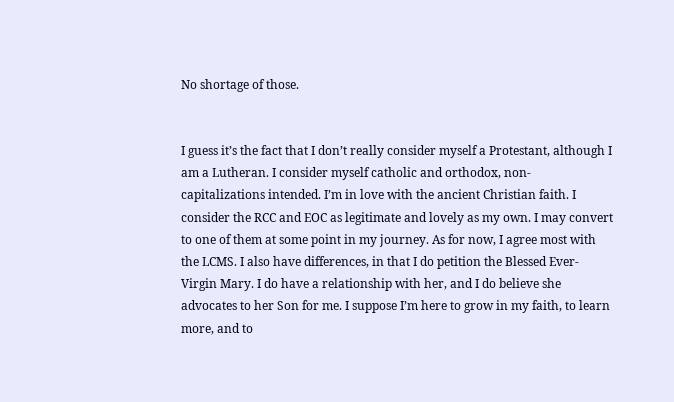No shortage of those.


I guess it’s the fact that I don’t really consider myself a Protestant, although I am a Lutheran. I consider myself catholic and orthodox, non-capitalizations intended. I’m in love with the ancient Christian faith. I consider the RCC and EOC as legitimate and lovely as my own. I may convert to one of them at some point in my journey. As for now, I agree most with the LCMS. I also have differences, in that I do petition the Blessed Ever-Virgin Mary. I do have a relationship with her, and I do believe she advocates to her Son for me. I suppose I’m here to grow in my faith, to learn more, and to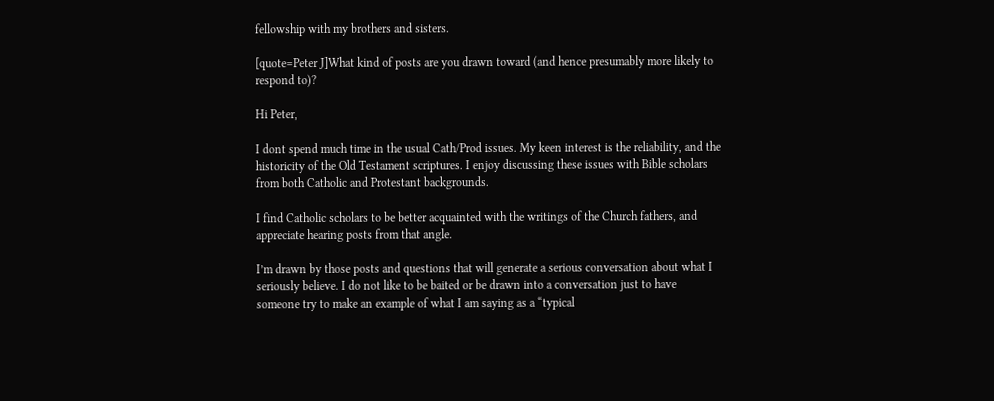fellowship with my brothers and sisters.

[quote=Peter J]What kind of posts are you drawn toward (and hence presumably more likely to respond to)?

Hi Peter,

I dont spend much time in the usual Cath/Prod issues. My keen interest is the reliability, and the historicity of the Old Testament scriptures. I enjoy discussing these issues with Bible scholars from both Catholic and Protestant backgrounds.

I find Catholic scholars to be better acquainted with the writings of the Church fathers, and appreciate hearing posts from that angle.

I’m drawn by those posts and questions that will generate a serious conversation about what I seriously believe. I do not like to be baited or be drawn into a conversation just to have someone try to make an example of what I am saying as a “typical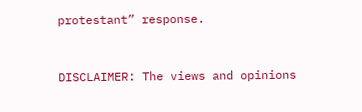protestant” response.


DISCLAIMER: The views and opinions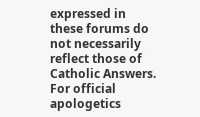expressed in these forums do not necessarily reflect those of Catholic Answers. For official apologetics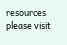resources please visit